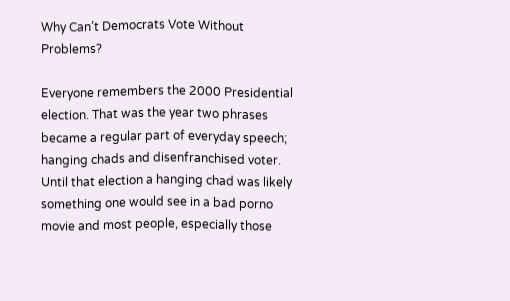Why Can’t Democrats Vote Without Problems?

Everyone remembers the 2000 Presidential election. That was the year two phrases became a regular part of everyday speech; hanging chads and disenfranchised voter. Until that election a hanging chad was likely something one would see in a bad porno movie and most people, especially those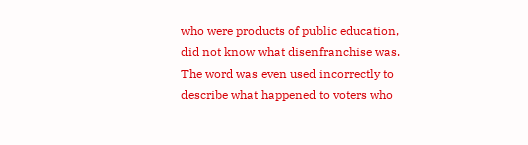who were products of public education, did not know what disenfranchise was. The word was even used incorrectly to describe what happened to voters who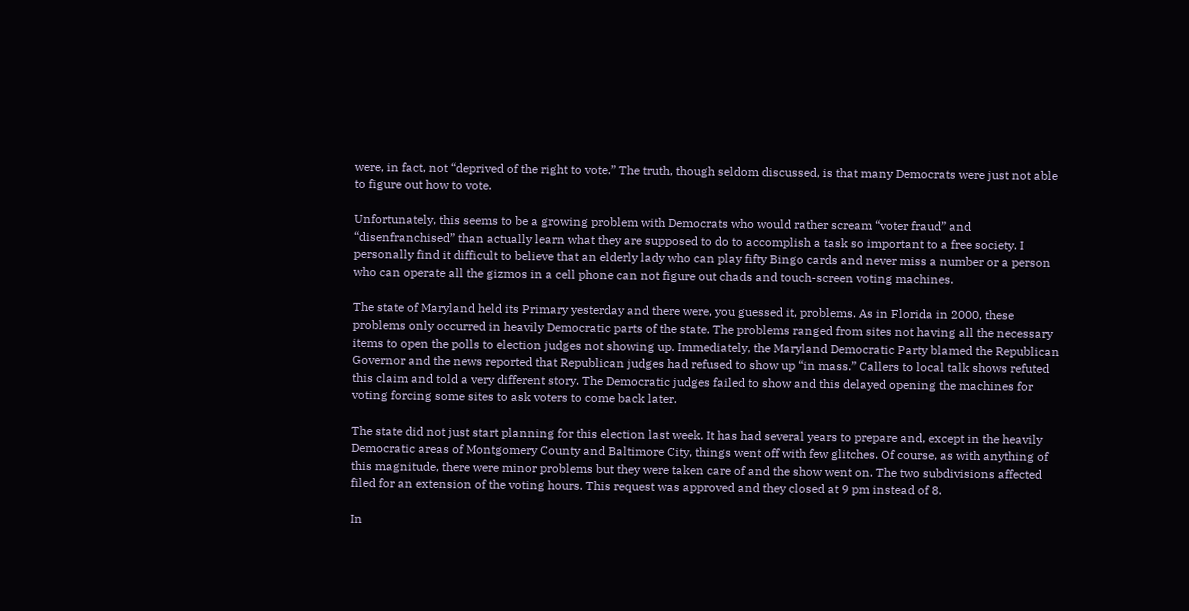were, in fact, not “deprived of the right to vote.” The truth, though seldom discussed, is that many Democrats were just not able to figure out how to vote.

Unfortunately, this seems to be a growing problem with Democrats who would rather scream “voter fraud” and “disenfranchised” than actually learn what they are supposed to do to accomplish a task so important to a free society. I personally find it difficult to believe that an elderly lady who can play fifty Bingo cards and never miss a number or a person who can operate all the gizmos in a cell phone can not figure out chads and touch-screen voting machines.

The state of Maryland held its Primary yesterday and there were, you guessed it, problems. As in Florida in 2000, these problems only occurred in heavily Democratic parts of the state. The problems ranged from sites not having all the necessary items to open the polls to election judges not showing up. Immediately, the Maryland Democratic Party blamed the Republican Governor and the news reported that Republican judges had refused to show up “in mass.” Callers to local talk shows refuted this claim and told a very different story. The Democratic judges failed to show and this delayed opening the machines for voting forcing some sites to ask voters to come back later.

The state did not just start planning for this election last week. It has had several years to prepare and, except in the heavily Democratic areas of Montgomery County and Baltimore City, things went off with few glitches. Of course, as with anything of this magnitude, there were minor problems but they were taken care of and the show went on. The two subdivisions affected filed for an extension of the voting hours. This request was approved and they closed at 9 pm instead of 8.

In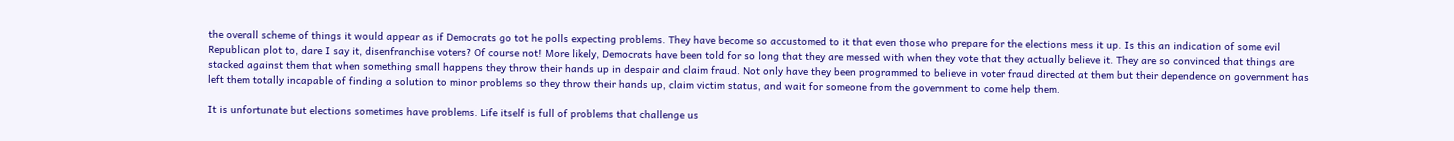the overall scheme of things it would appear as if Democrats go tot he polls expecting problems. They have become so accustomed to it that even those who prepare for the elections mess it up. Is this an indication of some evil Republican plot to, dare I say it, disenfranchise voters? Of course not! More likely, Democrats have been told for so long that they are messed with when they vote that they actually believe it. They are so convinced that things are stacked against them that when something small happens they throw their hands up in despair and claim fraud. Not only have they been programmed to believe in voter fraud directed at them but their dependence on government has left them totally incapable of finding a solution to minor problems so they throw their hands up, claim victim status, and wait for someone from the government to come help them.

It is unfortunate but elections sometimes have problems. Life itself is full of problems that challenge us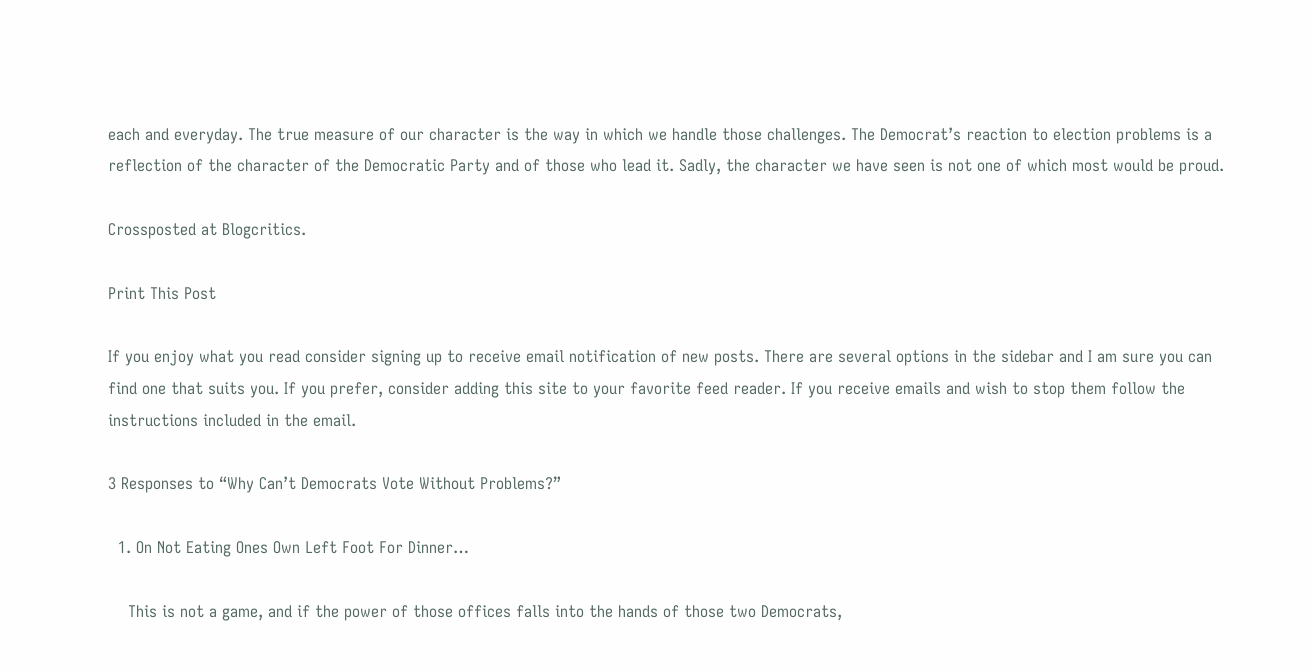each and everyday. The true measure of our character is the way in which we handle those challenges. The Democrat’s reaction to election problems is a reflection of the character of the Democratic Party and of those who lead it. Sadly, the character we have seen is not one of which most would be proud.

Crossposted at Blogcritics.

Print This Post

If you enjoy what you read consider signing up to receive email notification of new posts. There are several options in the sidebar and I am sure you can find one that suits you. If you prefer, consider adding this site to your favorite feed reader. If you receive emails and wish to stop them follow the instructions included in the email.

3 Responses to “Why Can’t Democrats Vote Without Problems?”

  1. On Not Eating Ones Own Left Foot For Dinner…

    This is not a game, and if the power of those offices falls into the hands of those two Democrats,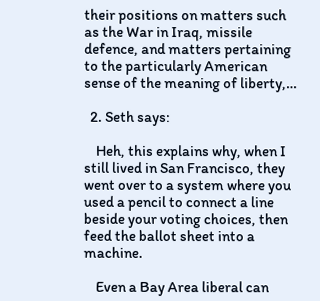their positions on matters such as the War in Iraq, missile defence, and matters pertaining to the particularly American sense of the meaning of liberty,…

  2. Seth says:

    Heh, this explains why, when I still lived in San Francisco, they went over to a system where you used a pencil to connect a line beside your voting choices, then feed the ballot sheet into a machine.

    Even a Bay Area liberal can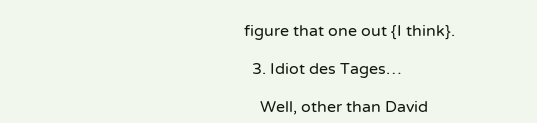figure that one out {I think}.

  3. Idiot des Tages…

    Well, other than David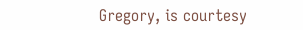Gregory, is courtesy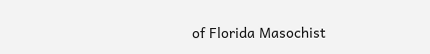of Florida Masochist